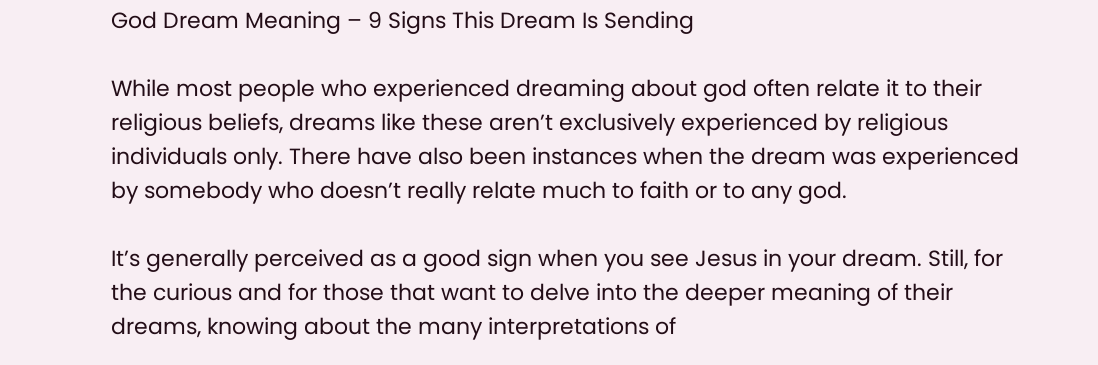God Dream Meaning – 9 Signs This Dream Is Sending

While most people who experienced dreaming about god often relate it to their religious beliefs, dreams like these aren’t exclusively experienced by religious individuals only. There have also been instances when the dream was experienced by somebody who doesn’t really relate much to faith or to any god.

It’s generally perceived as a good sign when you see Jesus in your dream. Still, for the curious and for those that want to delve into the deeper meaning of their dreams, knowing about the many interpretations of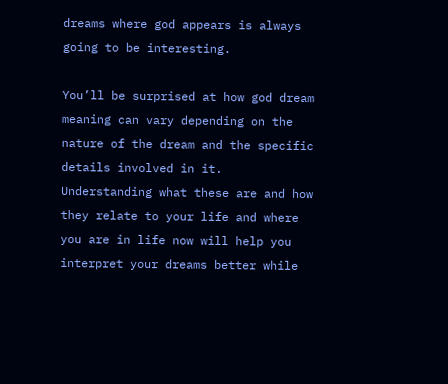dreams where god appears is always going to be interesting.

You’ll be surprised at how god dream meaning can vary depending on the nature of the dream and the specific details involved in it. Understanding what these are and how they relate to your life and where you are in life now will help you interpret your dreams better while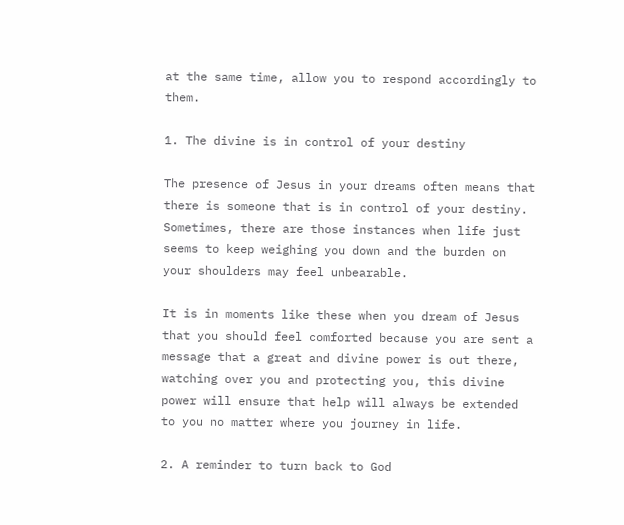at the same time, allow you to respond accordingly to them.

1. The divine is in control of your destiny

The presence of Jesus in your dreams often means that there is someone that is in control of your destiny. Sometimes, there are those instances when life just seems to keep weighing you down and the burden on your shoulders may feel unbearable.

It is in moments like these when you dream of Jesus that you should feel comforted because you are sent a message that a great and divine power is out there, watching over you and protecting you, this divine power will ensure that help will always be extended to you no matter where you journey in life.

2. A reminder to turn back to God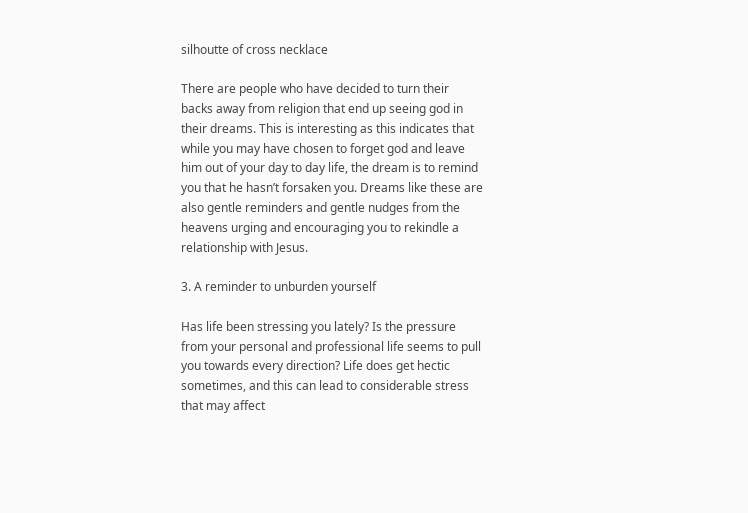silhoutte of cross necklace

There are people who have decided to turn their backs away from religion that end up seeing god in their dreams. This is interesting as this indicates that while you may have chosen to forget god and leave him out of your day to day life, the dream is to remind you that he hasn’t forsaken you. Dreams like these are also gentle reminders and gentle nudges from the heavens urging and encouraging you to rekindle a relationship with Jesus.

3. A reminder to unburden yourself

Has life been stressing you lately? Is the pressure from your personal and professional life seems to pull you towards every direction? Life does get hectic sometimes, and this can lead to considerable stress that may affect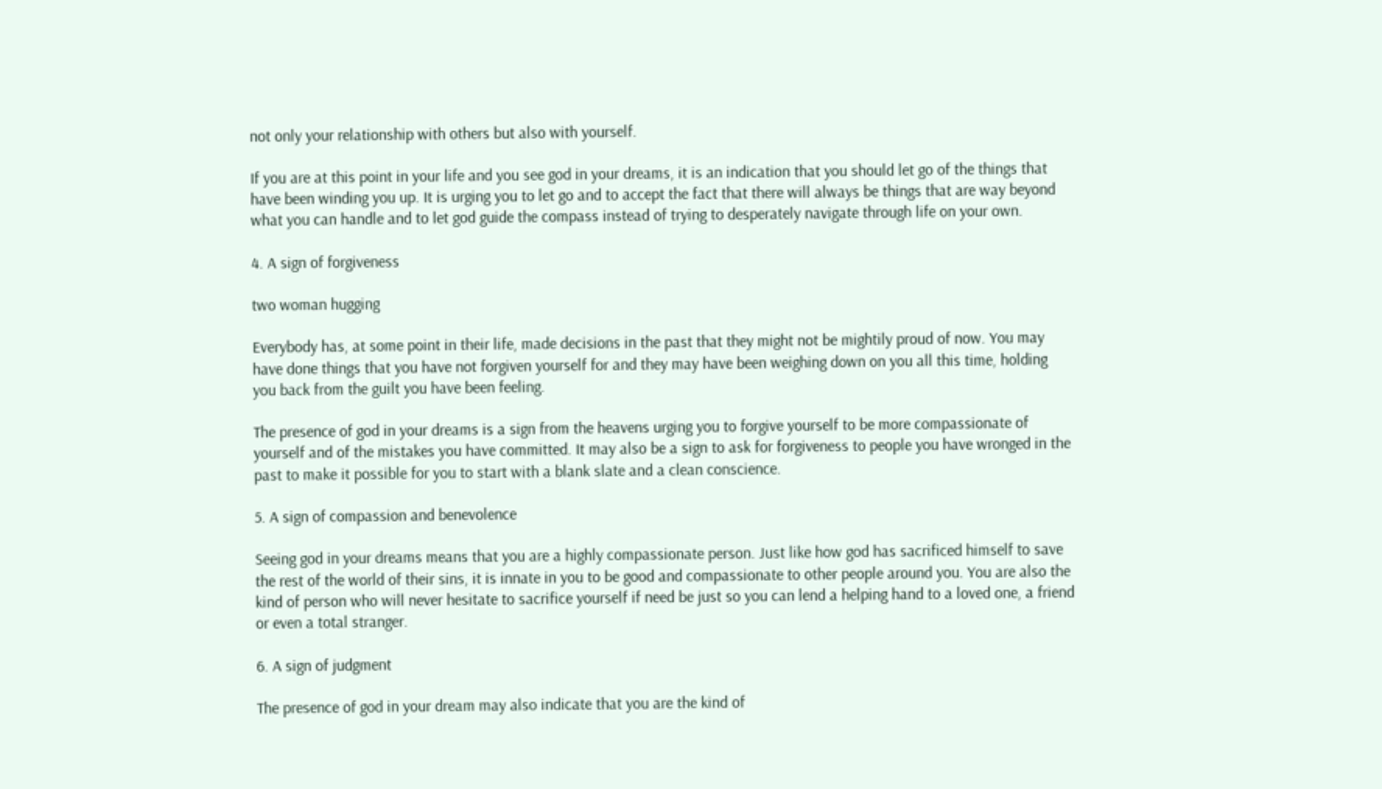not only your relationship with others but also with yourself.

If you are at this point in your life and you see god in your dreams, it is an indication that you should let go of the things that have been winding you up. It is urging you to let go and to accept the fact that there will always be things that are way beyond what you can handle and to let god guide the compass instead of trying to desperately navigate through life on your own.

4. A sign of forgiveness

two woman hugging

Everybody has, at some point in their life, made decisions in the past that they might not be mightily proud of now. You may have done things that you have not forgiven yourself for and they may have been weighing down on you all this time, holding you back from the guilt you have been feeling.

The presence of god in your dreams is a sign from the heavens urging you to forgive yourself to be more compassionate of yourself and of the mistakes you have committed. It may also be a sign to ask for forgiveness to people you have wronged in the past to make it possible for you to start with a blank slate and a clean conscience.

5. A sign of compassion and benevolence

Seeing god in your dreams means that you are a highly compassionate person. Just like how god has sacrificed himself to save the rest of the world of their sins, it is innate in you to be good and compassionate to other people around you. You are also the kind of person who will never hesitate to sacrifice yourself if need be just so you can lend a helping hand to a loved one, a friend or even a total stranger.

6. A sign of judgment

The presence of god in your dream may also indicate that you are the kind of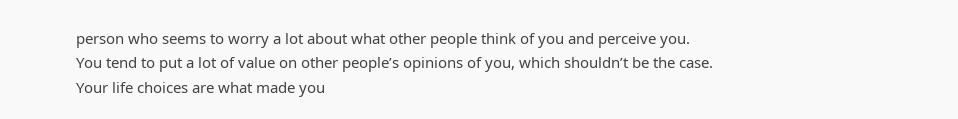person who seems to worry a lot about what other people think of you and perceive you. You tend to put a lot of value on other people’s opinions of you, which shouldn’t be the case. Your life choices are what made you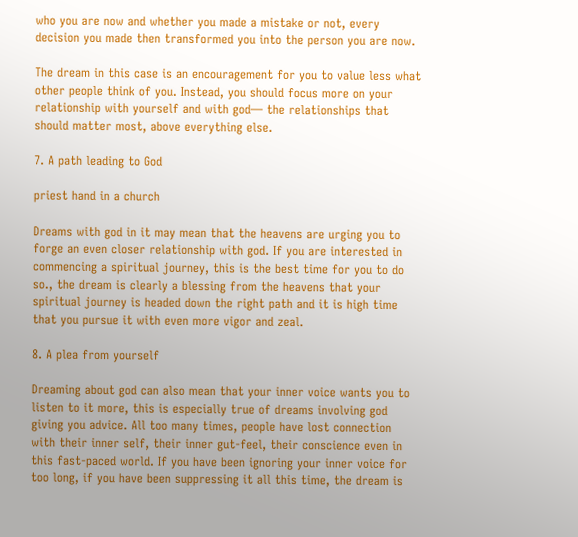who you are now and whether you made a mistake or not, every decision you made then transformed you into the person you are now.

The dream in this case is an encouragement for you to value less what other people think of you. Instead, you should focus more on your relationship with yourself and with god— the relationships that should matter most, above everything else.

7. A path leading to God

priest hand in a church

Dreams with god in it may mean that the heavens are urging you to forge an even closer relationship with god. If you are interested in commencing a spiritual journey, this is the best time for you to do so., the dream is clearly a blessing from the heavens that your spiritual journey is headed down the right path and it is high time that you pursue it with even more vigor and zeal.

8. A plea from yourself

Dreaming about god can also mean that your inner voice wants you to listen to it more, this is especially true of dreams involving god giving you advice. All too many times, people have lost connection with their inner self, their inner gut-feel, their conscience even in this fast-paced world. If you have been ignoring your inner voice for too long, if you have been suppressing it all this time, the dream is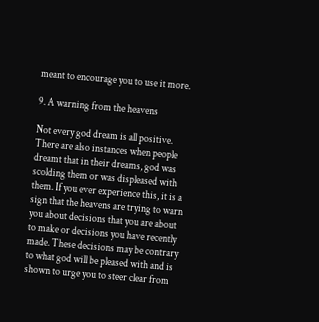meant to encourage you to use it more.

9. A warning from the heavens

Not every god dream is all positive. There are also instances when people dreamt that in their dreams, god was scolding them or was displeased with them. If you ever experience this, it is a sign that the heavens are trying to warn you about decisions that you are about to make or decisions you have recently made. These decisions may be contrary to what god will be pleased with and is shown to urge you to steer clear from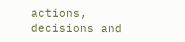actions, decisions and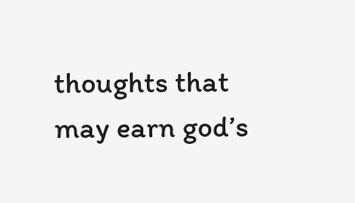thoughts that may earn god’s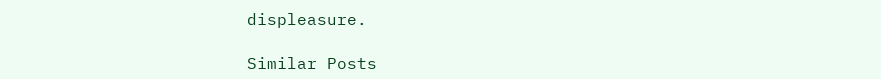displeasure.

Similar Posts